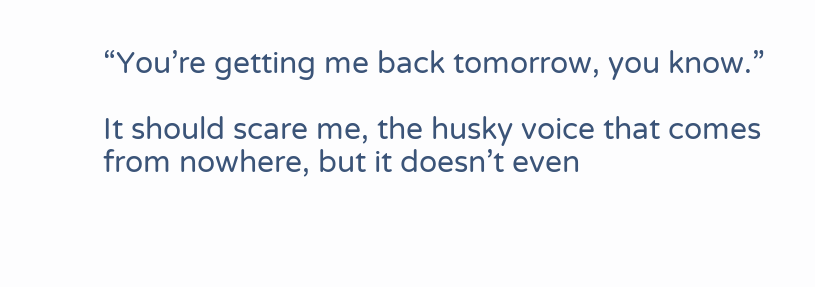“You’re getting me back tomorrow, you know.”

It should scare me, the husky voice that comes from nowhere, but it doesn’t even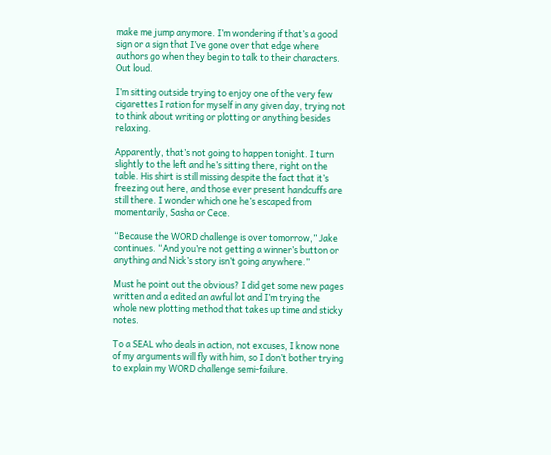make me jump anymore. I’m wondering if that’s a good sign or a sign that I’ve gone over that edge where authors go when they begin to talk to their characters. Out loud.

I’m sitting outside trying to enjoy one of the very few cigarettes I ration for myself in any given day, trying not to think about writing or plotting or anything besides relaxing.

Apparently, that’s not going to happen tonight. I turn slightly to the left and he’s sitting there, right on the table. His shirt is still missing despite the fact that it’s freezing out here, and those ever present handcuffs are still there. I wonder which one he’s escaped from momentarily, Sasha or Cece.

“Because the WORD challenge is over tomorrow,” Jake continues. “And you’re not getting a winner’s button or anything and Nick’s story isn’t going anywhere.”

Must he point out the obvious? I did get some new pages written and a edited an awful lot and I’m trying the whole new plotting method that takes up time and sticky notes.

To a SEAL who deals in action, not excuses, I know none of my arguments will fly with him, so I don’t bother trying to explain my WORD challenge semi-failure.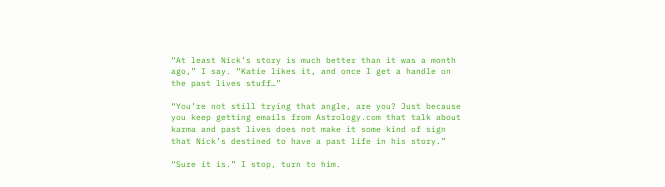“At least Nick’s story is much better than it was a month ago,” I say. “Katie likes it, and once I get a handle on the past lives stuff…”

“You’re not still trying that angle, are you? Just because you keep getting emails from Astrology.com that talk about karma and past lives does not make it some kind of sign that Nick’s destined to have a past life in his story.”

“Sure it is.” I stop, turn to him.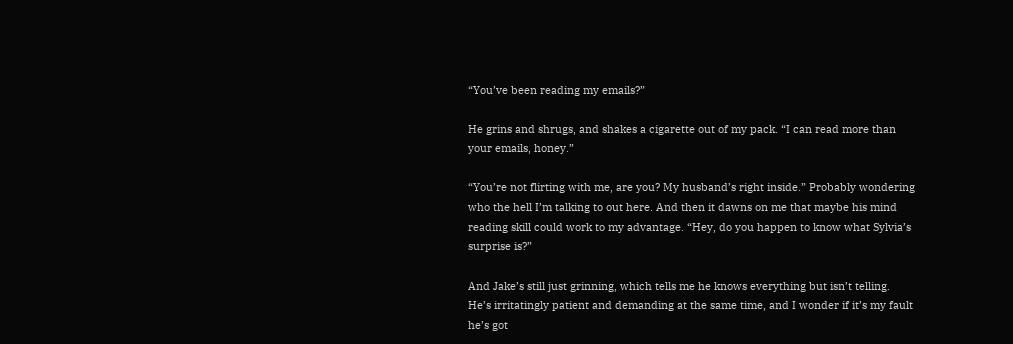“You’ve been reading my emails?”

He grins and shrugs, and shakes a cigarette out of my pack. “I can read more than your emails, honey.”

“You’re not flirting with me, are you? My husband’s right inside.” Probably wondering who the hell I’m talking to out here. And then it dawns on me that maybe his mind reading skill could work to my advantage. “Hey, do you happen to know what Sylvia’s surprise is?”

And Jake’s still just grinning, which tells me he knows everything but isn’t telling. He’s irritatingly patient and demanding at the same time, and I wonder if it’s my fault he’s got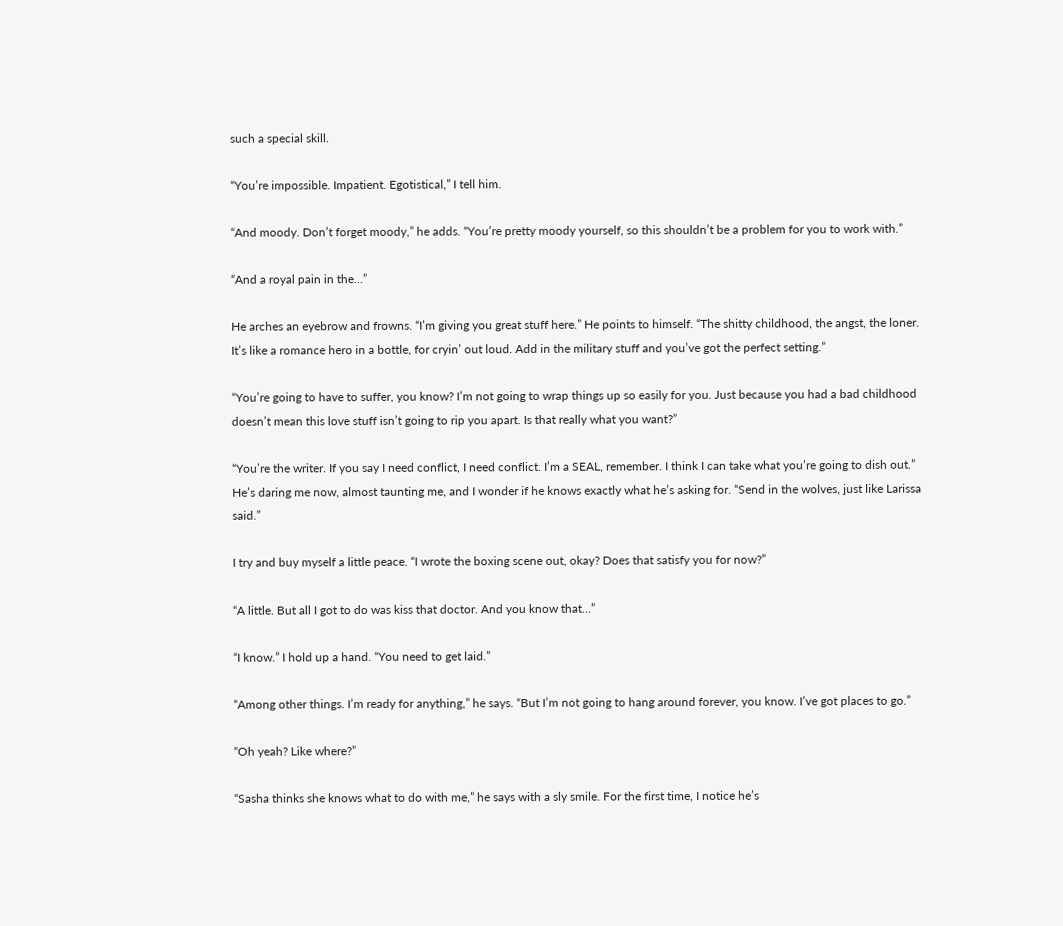such a special skill.

“You’re impossible. Impatient. Egotistical,” I tell him.

“And moody. Don’t forget moody,” he adds. “You’re pretty moody yourself, so this shouldn’t be a problem for you to work with.”

“And a royal pain in the…”

He arches an eyebrow and frowns. “I’m giving you great stuff here.” He points to himself. “The shitty childhood, the angst, the loner. It’s like a romance hero in a bottle, for cryin’ out loud. Add in the military stuff and you’ve got the perfect setting.”

“You’re going to have to suffer, you know? I’m not going to wrap things up so easily for you. Just because you had a bad childhood doesn’t mean this love stuff isn’t going to rip you apart. Is that really what you want?”

“You’re the writer. If you say I need conflict, I need conflict. I’m a SEAL, remember. I think I can take what you’re going to dish out.” He’s daring me now, almost taunting me, and I wonder if he knows exactly what he’s asking for. “Send in the wolves, just like Larissa said.”

I try and buy myself a little peace. “I wrote the boxing scene out, okay? Does that satisfy you for now?”

“A little. But all I got to do was kiss that doctor. And you know that…”

“I know.” I hold up a hand. “You need to get laid.”

“Among other things. I’m ready for anything,” he says. “But I’m not going to hang around forever, you know. I’ve got places to go.”

“Oh yeah? Like where?”

“Sasha thinks she knows what to do with me,” he says with a sly smile. For the first time, I notice he’s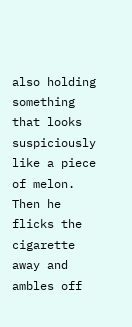also holding something that looks suspiciously like a piece of melon. Then he flicks the cigarette away and ambles off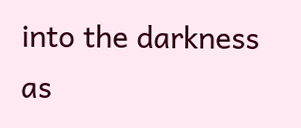into the darkness as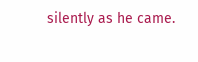silently as he came.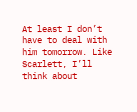At least I don’t have to deal with him tomorrow. Like Scarlett, I’ll think about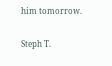him tomorrow.

Steph T.